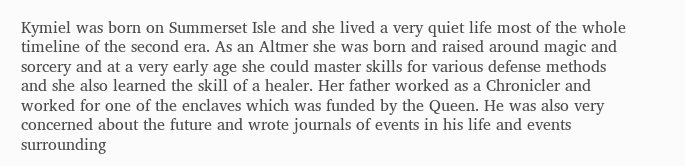Kymiel was born on Summerset Isle and she lived a very quiet life most of the whole timeline of the second era. As an Altmer she was born and raised around magic and sorcery and at a very early age she could master skills for various defense methods and she also learned the skill of a healer. Her father worked as a Chronicler and worked for one of the enclaves which was funded by the Queen. He was also very concerned about the future and wrote journals of events in his life and events surrounding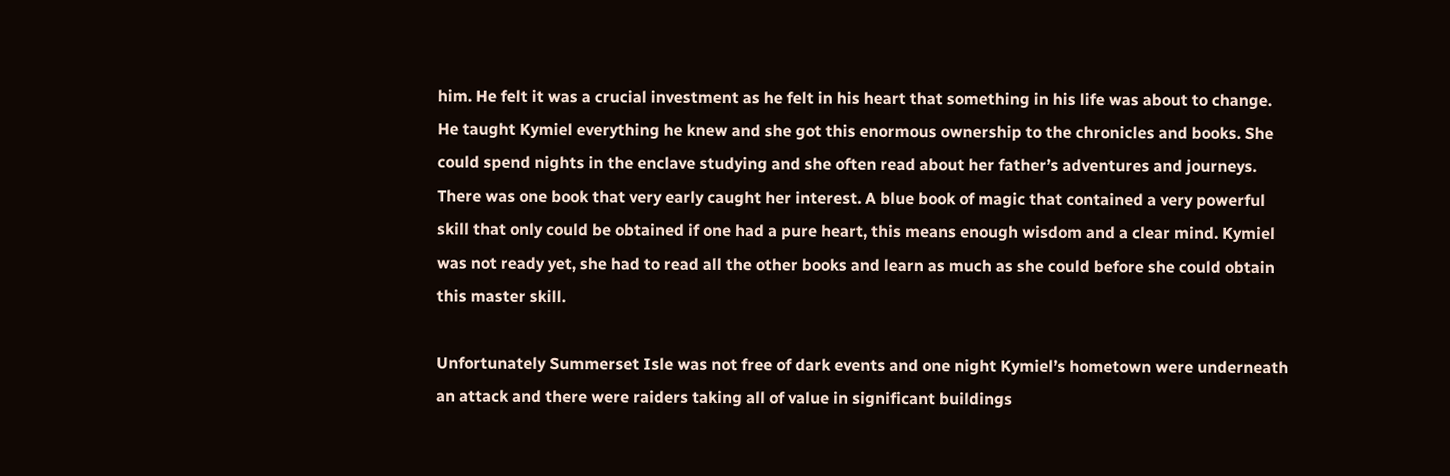him. He felt it was a crucial investment as he felt in his heart that something in his life was about to change. He taught Kymiel everything he knew and she got this enormous ownership to the chronicles and books. She could spend nights in the enclave studying and she often read about her father’s adventures and journeys. There was one book that very early caught her interest. A blue book of magic that contained a very powerful skill that only could be obtained if one had a pure heart, this means enough wisdom and a clear mind. Kymiel was not ready yet, she had to read all the other books and learn as much as she could before she could obtain this master skill.

Unfortunately Summerset Isle was not free of dark events and one night Kymiel’s hometown were underneath an attack and there were raiders taking all of value in significant buildings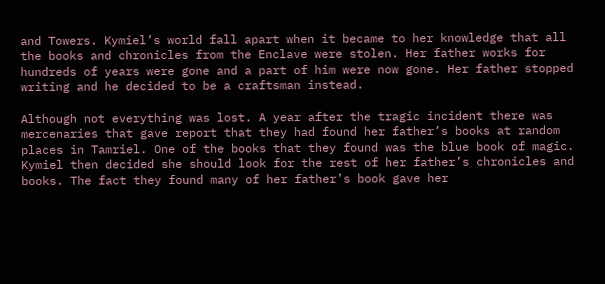and Towers. Kymiel’s world fall apart when it became to her knowledge that all the books and chronicles from the Enclave were stolen. Her father works for hundreds of years were gone and a part of him were now gone. Her father stopped writing and he decided to be a craftsman instead.

Although not everything was lost. A year after the tragic incident there was mercenaries that gave report that they had found her father’s books at random places in Tamriel. One of the books that they found was the blue book of magic. Kymiel then decided she should look for the rest of her father’s chronicles and books. The fact they found many of her father’s book gave her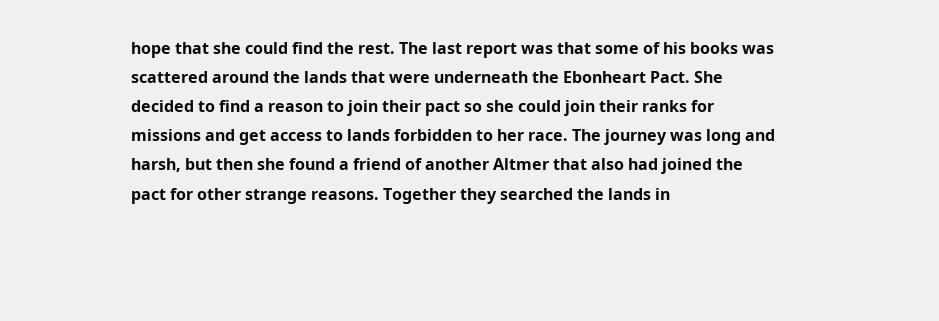hope that she could find the rest. The last report was that some of his books was scattered around the lands that were underneath the Ebonheart Pact. She decided to find a reason to join their pact so she could join their ranks for missions and get access to lands forbidden to her race. The journey was long and harsh, but then she found a friend of another Altmer that also had joined the pact for other strange reasons. Together they searched the lands in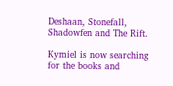Deshaan, Stonefall, Shadowfen and The Rift.

Kymiel is now searching for the books and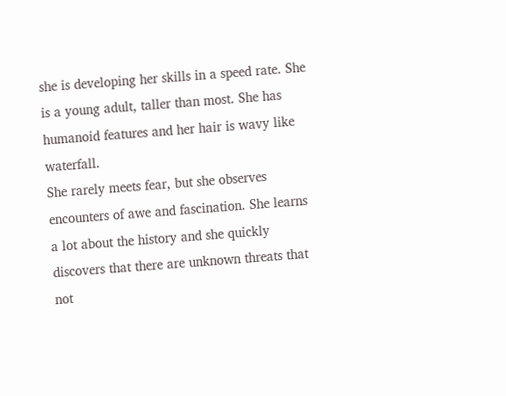she is developing her skills in a speed rate. She is a young adult, taller than most. She has humanoid features and her hair is wavy like waterfall.
She rarely meets fear, but she observes encounters of awe and fascination. She learns a lot about the history and she quickly discovers that there are unknown threats that not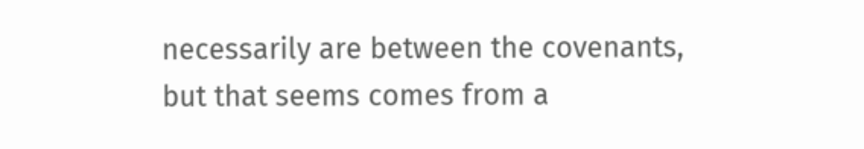necessarily are between the covenants, but that seems comes from a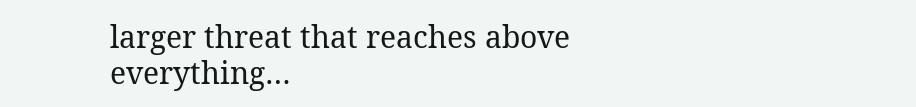larger threat that reaches above everything…